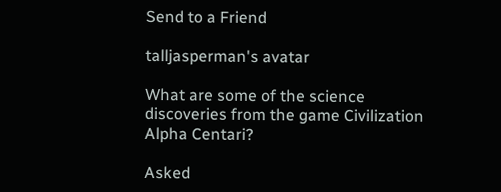Send to a Friend

talljasperman's avatar

What are some of the science discoveries from the game Civilization Alpha Centari?

Asked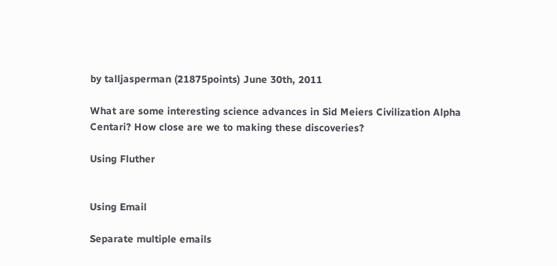by talljasperman (21875points) June 30th, 2011

What are some interesting science advances in Sid Meiers Civilization Alpha Centari? How close are we to making these discoveries?

Using Fluther


Using Email

Separate multiple emails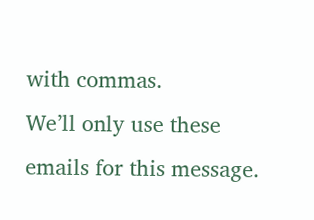with commas.
We’ll only use these emails for this message.